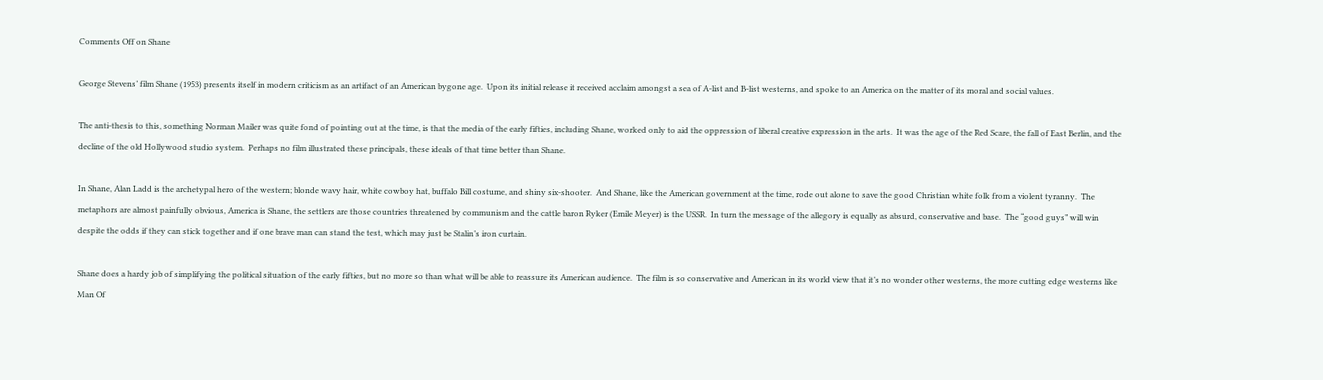Comments Off on Shane

George Stevens’ film Shane (1953) presents itself in modern criticism as an artifact of an American bygone age.  Upon its initial release it received acclaim amongst a sea of A-list and B-list westerns, and spoke to an America on the matter of its moral and social values.

The anti-thesis to this, something Norman Mailer was quite fond of pointing out at the time, is that the media of the early fifties, including Shane, worked only to aid the oppression of liberal creative expression in the arts.  It was the age of the Red Scare, the fall of East Berlin, and the decline of the old Hollywood studio system.  Perhaps no film illustrated these principals, these ideals of that time better than Shane.

In Shane, Alan Ladd is the archetypal hero of the western; blonde wavy hair, white cowboy hat, buffalo Bill costume, and shiny six-shooter.  And Shane, like the American government at the time, rode out alone to save the good Christian white folk from a violent tyranny.  The metaphors are almost painfully obvious, America is Shane, the settlers are those countries threatened by communism and the cattle baron Ryker (Emile Meyer) is the USSR.  In turn the message of the allegory is equally as absurd, conservative and base.  The “good guys” will win despite the odds if they can stick together and if one brave man can stand the test, which may just be Stalin’s iron curtain.

Shane does a hardy job of simplifying the political situation of the early fifties, but no more so than what will be able to reassure its American audience.  The film is so conservative and American in its world view that it’s no wonder other westerns, the more cutting edge westerns like Man Of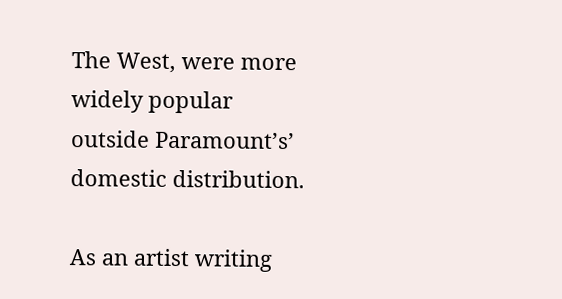The West, were more widely popular outside Paramount’s’ domestic distribution.

As an artist writing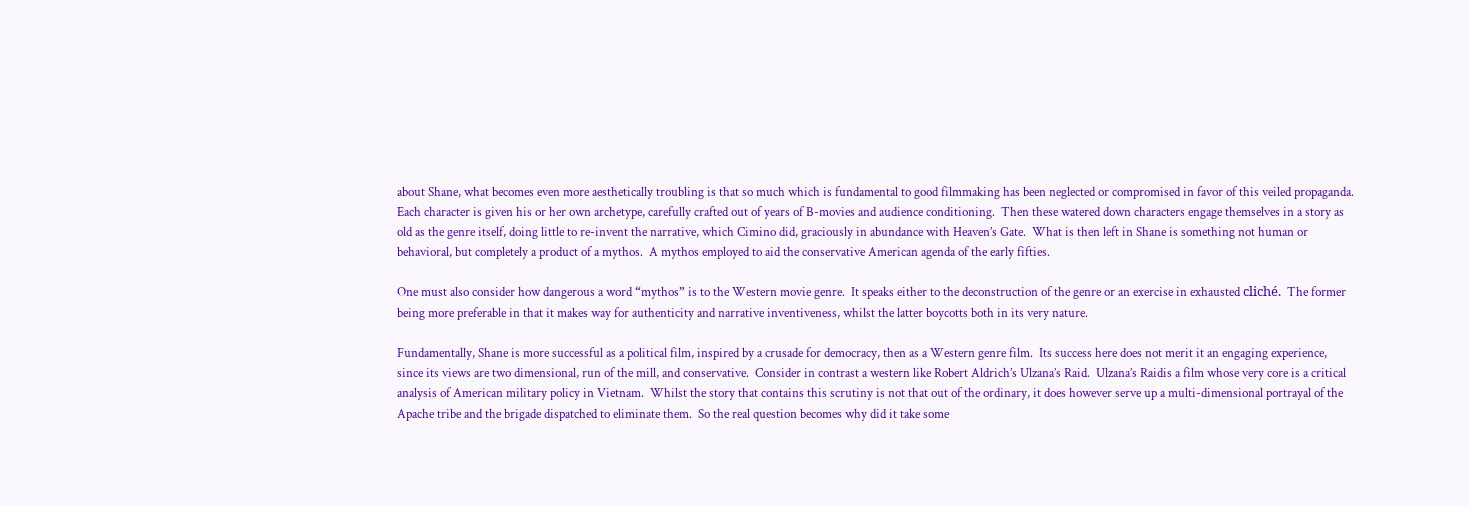about Shane, what becomes even more aesthetically troubling is that so much which is fundamental to good filmmaking has been neglected or compromised in favor of this veiled propaganda.  Each character is given his or her own archetype, carefully crafted out of years of B-movies and audience conditioning.  Then these watered down characters engage themselves in a story as old as the genre itself, doing little to re-invent the narrative, which Cimino did, graciously in abundance with Heaven’s Gate.  What is then left in Shane is something not human or behavioral, but completely a product of a mythos.  A mythos employed to aid the conservative American agenda of the early fifties.

One must also consider how dangerous a word “mythos” is to the Western movie genre.  It speaks either to the deconstruction of the genre or an exercise in exhausted cliché.  The former being more preferable in that it makes way for authenticity and narrative inventiveness, whilst the latter boycotts both in its very nature.

Fundamentally, Shane is more successful as a political film, inspired by a crusade for democracy, then as a Western genre film.  Its success here does not merit it an engaging experience, since its views are two dimensional, run of the mill, and conservative.  Consider in contrast a western like Robert Aldrich’s Ulzana’s Raid.  Ulzana’s Raidis a film whose very core is a critical analysis of American military policy in Vietnam.  Whilst the story that contains this scrutiny is not that out of the ordinary, it does however serve up a multi-dimensional portrayal of the Apache tribe and the brigade dispatched to eliminate them.  So the real question becomes why did it take some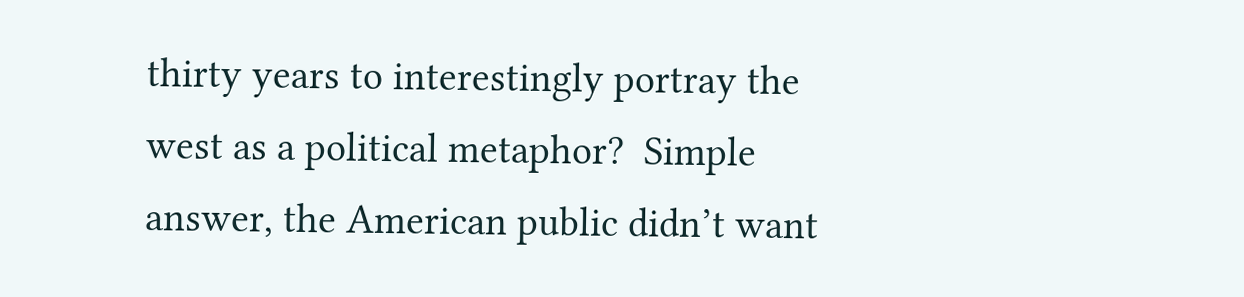thirty years to interestingly portray the west as a political metaphor?  Simple answer, the American public didn’t want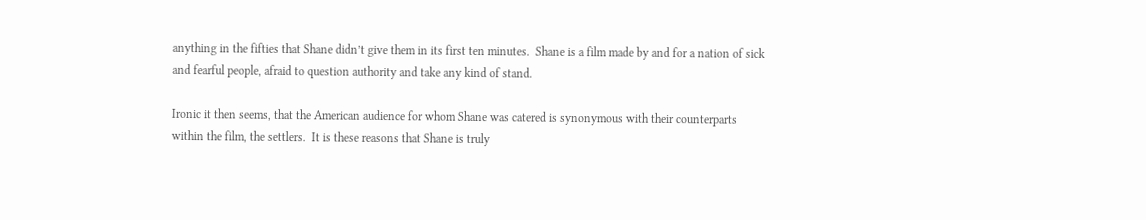anything in the fifties that Shane didn’t give them in its first ten minutes.  Shane is a film made by and for a nation of sick and fearful people, afraid to question authority and take any kind of stand.

Ironic it then seems, that the American audience for whom Shane was catered is synonymous with their counterparts within the film, the settlers.  It is these reasons that Shane is truly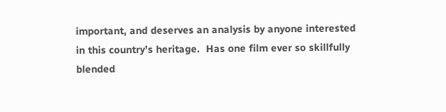important, and deserves an analysis by anyone interested in this country’s heritage.  Has one film ever so skillfully blended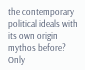the contemporary political ideals with its own origin mythos before? Only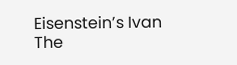Eisenstein’s Ivan The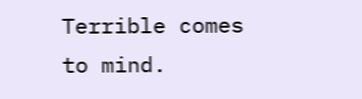Terrible comes to mind.